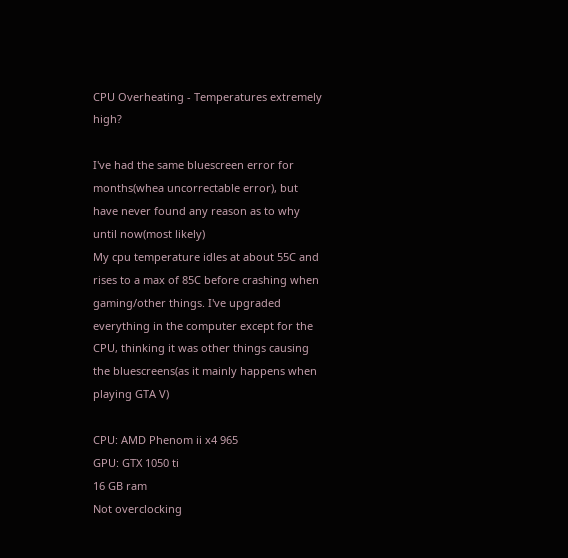CPU Overheating - Temperatures extremely high?

I've had the same bluescreen error for months(whea uncorrectable error), but have never found any reason as to why until now(most likely)
My cpu temperature idles at about 55C and rises to a max of 85C before crashing when gaming/other things. I've upgraded everything in the computer except for the CPU, thinking it was other things causing the bluescreens(as it mainly happens when playing GTA V)

CPU: AMD Phenom ii x4 965
GPU: GTX 1050 ti
16 GB ram
Not overclocking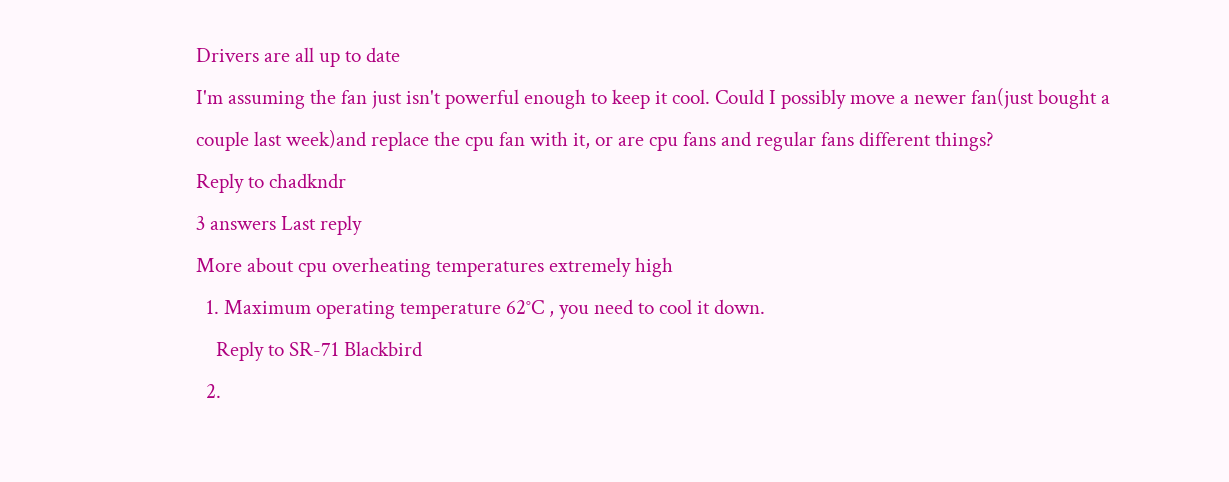Drivers are all up to date
I'm assuming the fan just isn't powerful enough to keep it cool. Could I possibly move a newer fan(just bought a couple last week)and replace the cpu fan with it, or are cpu fans and regular fans different things?
Reply to chadkndr
3 answers Last reply
More about cpu overheating temperatures extremely high
  1. Maximum operating temperature 62°C , you need to cool it down.
    Reply to SR-71 Blackbird
  2.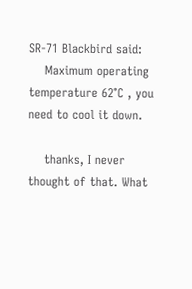SR-71 Blackbird said:
    Maximum operating temperature 62°C , you need to cool it down.

    thanks, I never thought of that. What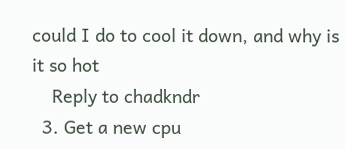could I do to cool it down, and why is it so hot
    Reply to chadkndr
  3. Get a new cpu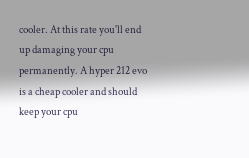cooler. At this rate you'll end up damaging your cpu permanently. A hyper 212 evo is a cheap cooler and should keep your cpu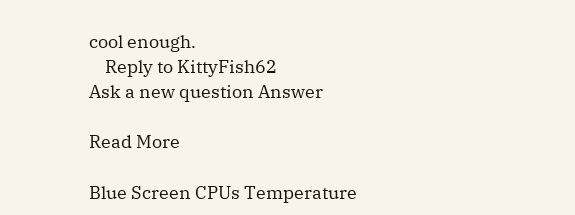cool enough.
    Reply to KittyFish62
Ask a new question Answer

Read More

Blue Screen CPUs Temperature